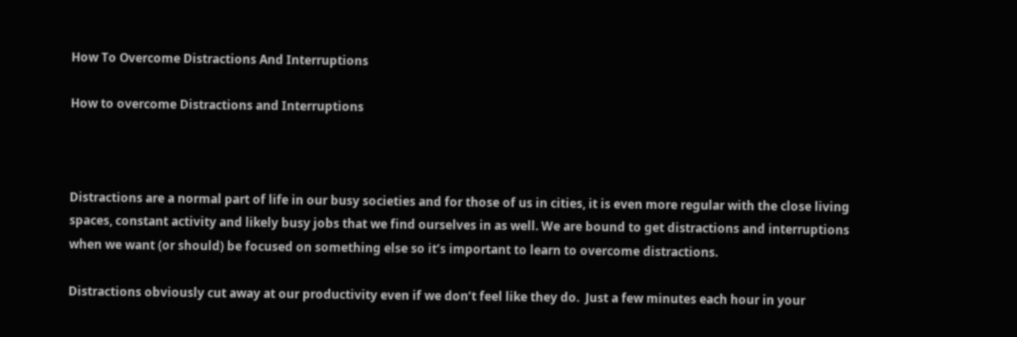How To Overcome Distractions And Interruptions

How to overcome Distractions and Interruptions



Distractions are a normal part of life in our busy societies and for those of us in cities, it is even more regular with the close living spaces, constant activity and likely busy jobs that we find ourselves in as well. We are bound to get distractions and interruptions when we want (or should) be focused on something else so it’s important to learn to overcome distractions.

Distractions obviously cut away at our productivity even if we don’t feel like they do.  Just a few minutes each hour in your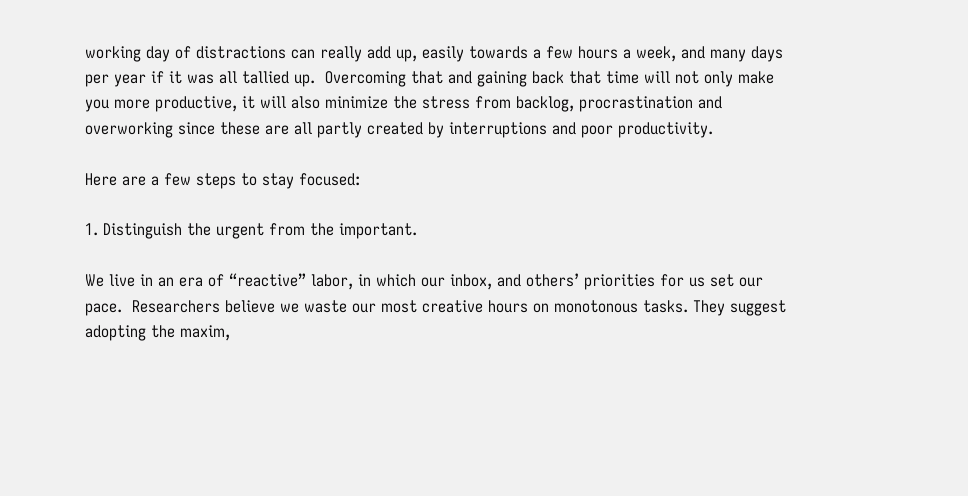working day of distractions can really add up, easily towards a few hours a week, and many days per year if it was all tallied up.  Overcoming that and gaining back that time will not only make you more productive, it will also minimize the stress from backlog, procrastination and overworking since these are all partly created by interruptions and poor productivity.

Here are a few steps to stay focused:

1. Distinguish the urgent from the important.

We live in an era of “reactive” labor, in which our inbox, and others’ priorities for us set our pace.  Researchers believe we waste our most creative hours on monotonous tasks. They suggest adopting the maxim,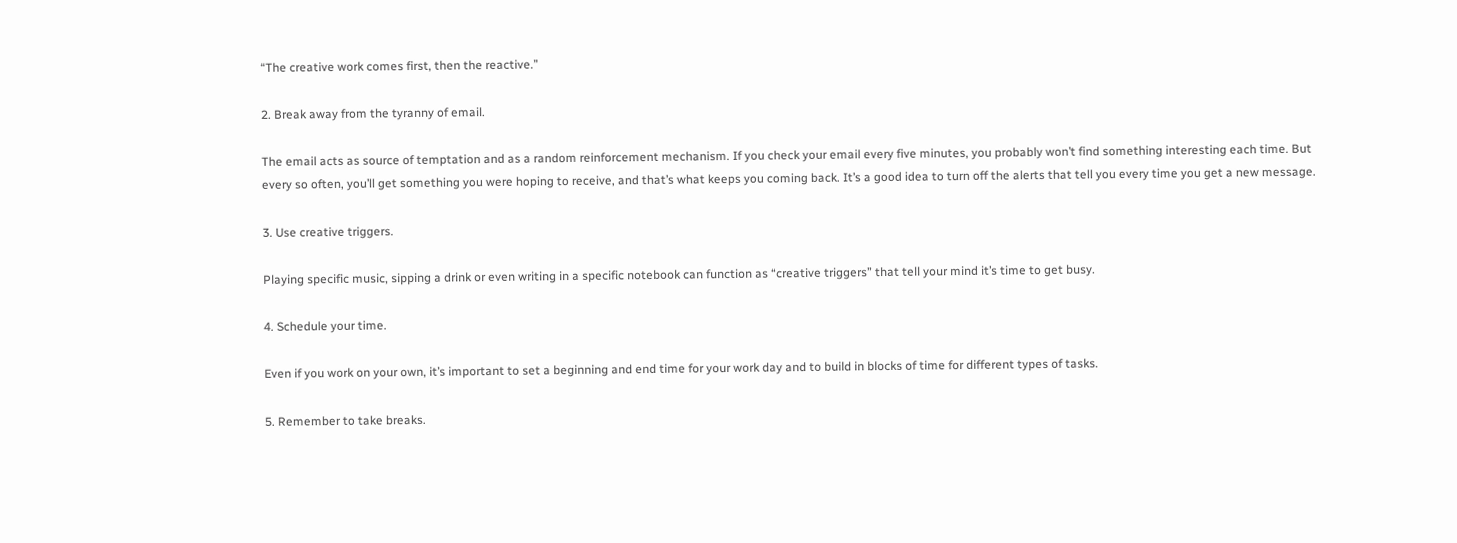“The creative work comes first, then the reactive.”

2. Break away from the tyranny of email.

The email acts as source of temptation and as a random reinforcement mechanism. If you check your email every five minutes, you probably won’t find something interesting each time. But every so often, you’ll get something you were hoping to receive, and that’s what keeps you coming back. It’s a good idea to turn off the alerts that tell you every time you get a new message.

3. Use creative triggers.

Playing specific music, sipping a drink or even writing in a specific notebook can function as “creative triggers” that tell your mind it’s time to get busy.

4. Schedule your time.

Even if you work on your own, it’s important to set a beginning and end time for your work day and to build in blocks of time for different types of tasks.

5. Remember to take breaks.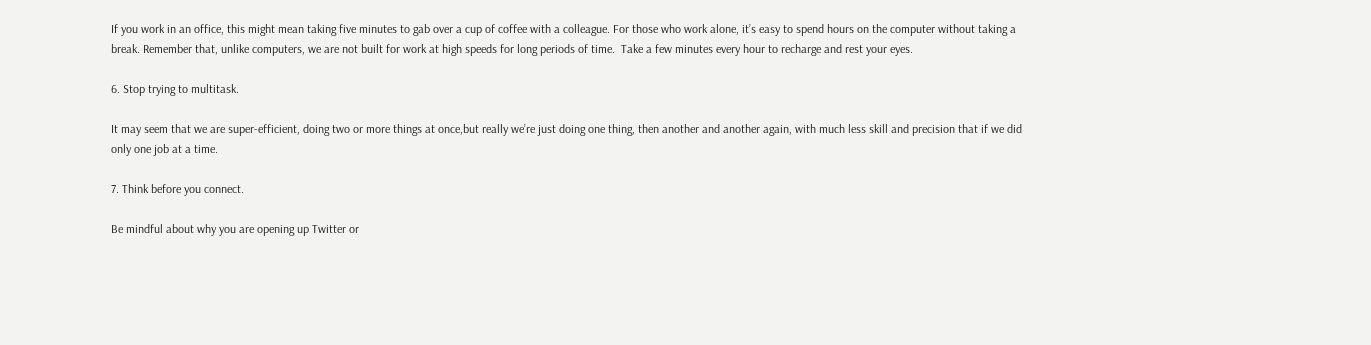If you work in an office, this might mean taking five minutes to gab over a cup of coffee with a colleague. For those who work alone, it’s easy to spend hours on the computer without taking a break. Remember that, unlike computers, we are not built for work at high speeds for long periods of time.  Take a few minutes every hour to recharge and rest your eyes.

6. Stop trying to multitask.

It may seem that we are super-efficient, doing two or more things at once,but really we’re just doing one thing, then another and another again, with much less skill and precision that if we did only one job at a time.

7. Think before you connect.

Be mindful about why you are opening up Twitter or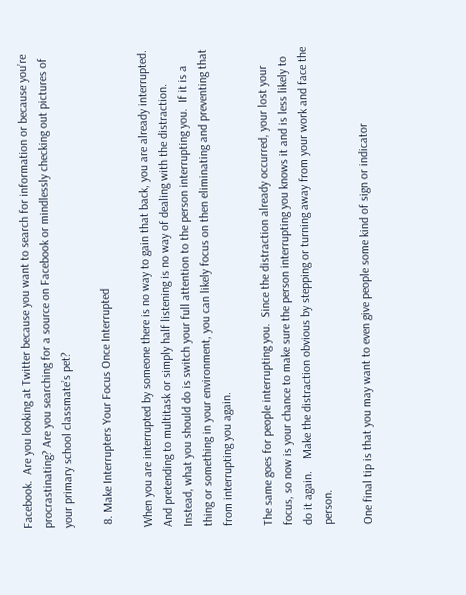Facebook.  Are you looking at Twitter because you want to search for information or because you’re procrastinating? Are you searching for a source on Facebook or mindlessly checking out pictures of your primary school classmate’s pet?

 8. Make Interrupters Your Focus Once Interrupted

When you are interrupted by someone there is no way to gain that back, you are already interrupted.  And pretending to multitask or simply half listening is no way of dealing with the distraction.  Instead, what you should do is switch your full attention to the person interrupting you.  If it is a thing or something in your environment, you can likely focus on then eliminating and preventing that from interrupting you again.

The same goes for people interrupting you.  Since the distraction already occurred, your lost your focus, so now is your chance to make sure the person interrupting you knows it and is less likely to do it again.    Make the distraction obvious by stepping or turning away from your work and face the person.

One final tip is that you may want to even give people some kind of sign or indicator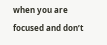when you are focused and don’t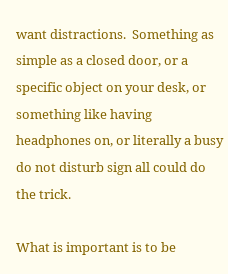want distractions.  Something as simple as a closed door, or a specific object on your desk, or something like having headphones on, or literally a busy do not disturb sign all could do the trick.

What is important is to be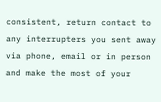consistent, return contact to any interrupters you sent away via phone, email or in person and make the most of your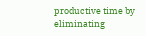productive time by eliminating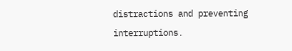distractions and preventing interruptions.